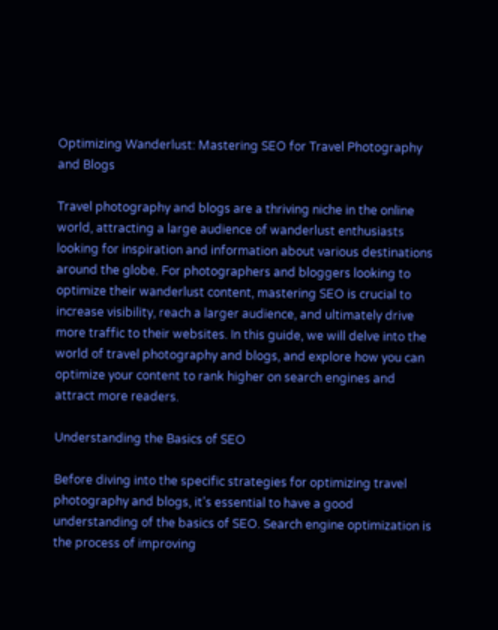Optimizing Wanderlust: Mastering SEO for Travel Photography and Blogs

Travel photography and blogs are a thriving niche in the online world, attracting a large audience of wanderlust enthusiasts looking for inspiration and information about various destinations around the globe. For photographers and bloggers looking to optimize their wanderlust content, mastering SEO is crucial to increase visibility, reach a larger audience, and ultimately drive more traffic to their websites. In this guide, we will delve into the world of travel photography and blogs, and explore how you can optimize your content to rank higher on search engines and attract more readers.

Understanding the Basics of SEO

Before diving into the specific strategies for optimizing travel photography and blogs, it’s essential to have a good understanding of the basics of SEO. Search engine optimization is the process of improving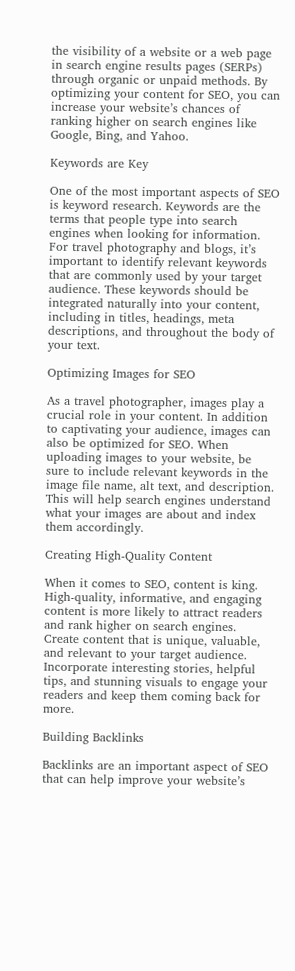the visibility of a website or a web page in search engine results pages (SERPs) through organic or unpaid methods. By optimizing your content for SEO, you can increase your website’s chances of ranking higher on search engines like Google, Bing, and Yahoo.

Keywords are Key

One of the most important aspects of SEO is keyword research. Keywords are the terms that people type into search engines when looking for information. For travel photography and blogs, it’s important to identify relevant keywords that are commonly used by your target audience. These keywords should be integrated naturally into your content, including in titles, headings, meta descriptions, and throughout the body of your text.

Optimizing Images for SEO

As a travel photographer, images play a crucial role in your content. In addition to captivating your audience, images can also be optimized for SEO. When uploading images to your website, be sure to include relevant keywords in the image file name, alt text, and description. This will help search engines understand what your images are about and index them accordingly.

Creating High-Quality Content

When it comes to SEO, content is king. High-quality, informative, and engaging content is more likely to attract readers and rank higher on search engines. Create content that is unique, valuable, and relevant to your target audience. Incorporate interesting stories, helpful tips, and stunning visuals to engage your readers and keep them coming back for more.

Building Backlinks

Backlinks are an important aspect of SEO that can help improve your website’s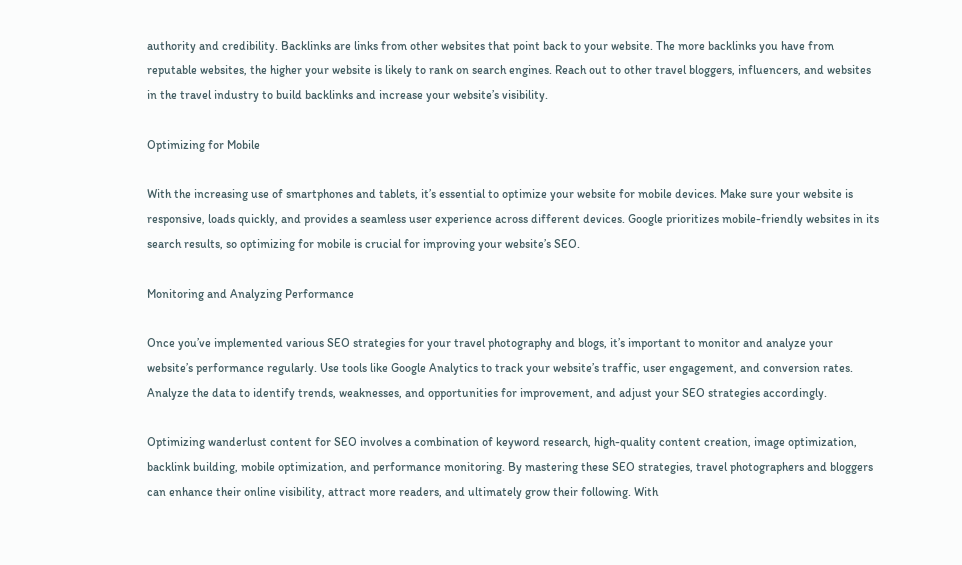authority and credibility. Backlinks are links from other websites that point back to your website. The more backlinks you have from reputable websites, the higher your website is likely to rank on search engines. Reach out to other travel bloggers, influencers, and websites in the travel industry to build backlinks and increase your website’s visibility.

Optimizing for Mobile

With the increasing use of smartphones and tablets, it’s essential to optimize your website for mobile devices. Make sure your website is responsive, loads quickly, and provides a seamless user experience across different devices. Google prioritizes mobile-friendly websites in its search results, so optimizing for mobile is crucial for improving your website’s SEO.

Monitoring and Analyzing Performance

Once you’ve implemented various SEO strategies for your travel photography and blogs, it’s important to monitor and analyze your website’s performance regularly. Use tools like Google Analytics to track your website’s traffic, user engagement, and conversion rates. Analyze the data to identify trends, weaknesses, and opportunities for improvement, and adjust your SEO strategies accordingly.

Optimizing wanderlust content for SEO involves a combination of keyword research, high-quality content creation, image optimization, backlink building, mobile optimization, and performance monitoring. By mastering these SEO strategies, travel photographers and bloggers can enhance their online visibility, attract more readers, and ultimately grow their following. With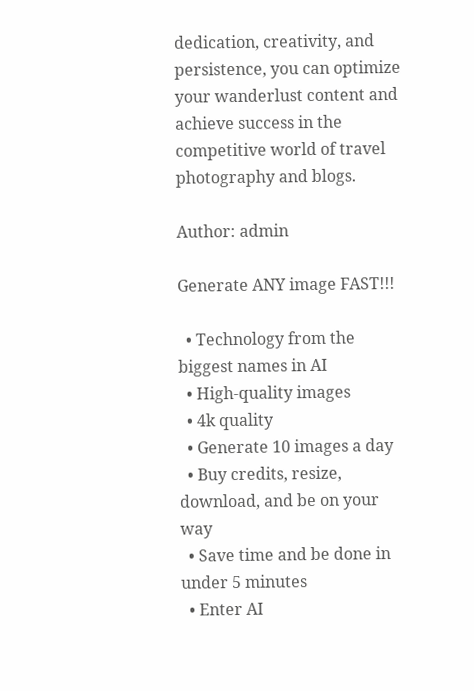dedication, creativity, and persistence, you can optimize your wanderlust content and achieve success in the competitive world of travel photography and blogs.

Author: admin

Generate ANY image FAST!!!

  • Technology from the biggest names in AI
  • High-quality images
  • 4k quality
  • Generate 10 images a day
  • Buy credits, resize, download, and be on your way
  • Save time and be done in under 5 minutes
  • Enter AI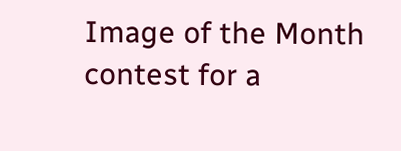Image of the Month contest for a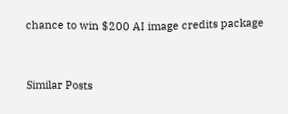chance to win $200 AI image credits package



Similar Posts